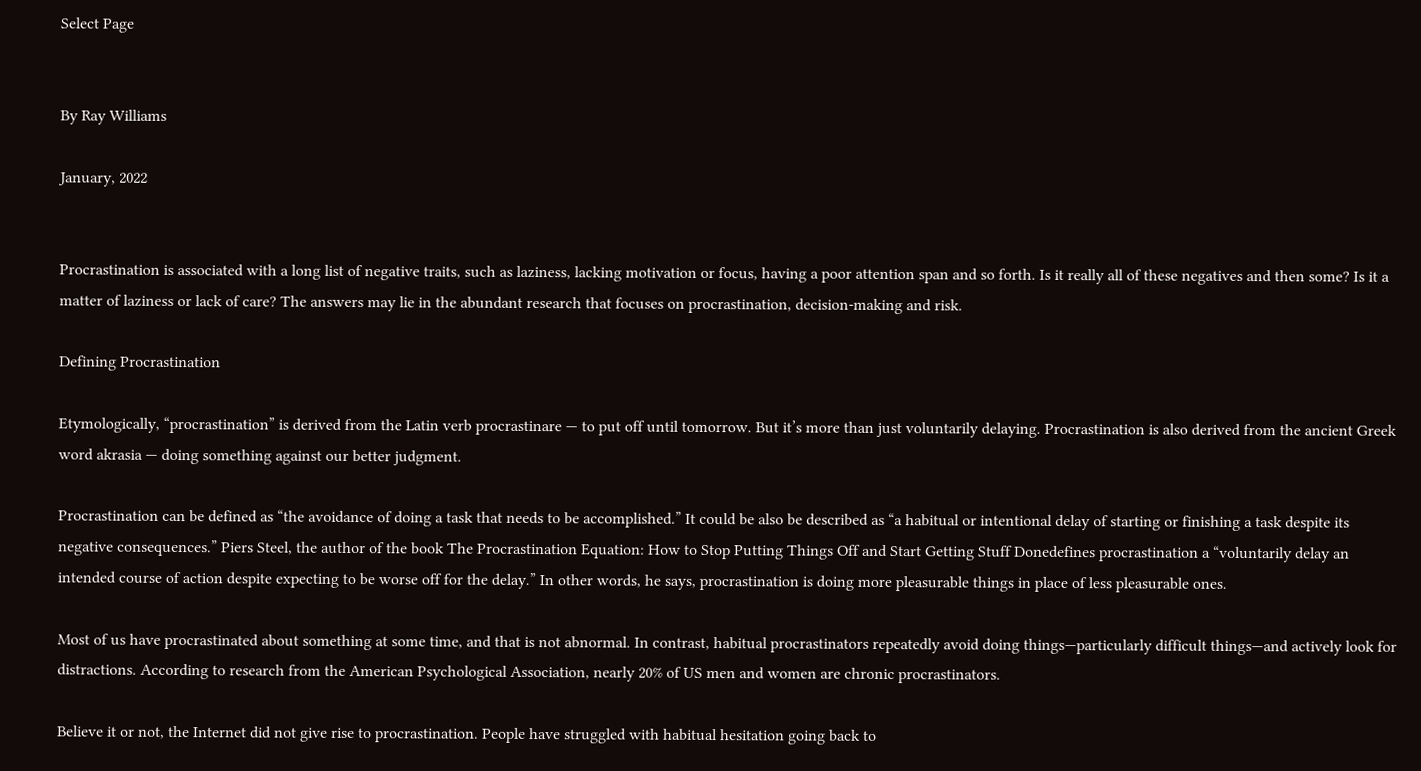Select Page


By Ray Williams

January, 2022


Procrastination is associated with a long list of negative traits, such as laziness, lacking motivation or focus, having a poor attention span and so forth. Is it really all of these negatives and then some? Is it a matter of laziness or lack of care? The answers may lie in the abundant research that focuses on procrastination, decision-making and risk.

Defining Procrastination

Etymologically, “procrastination” is derived from the Latin verb procrastinare — to put off until tomorrow. But it’s more than just voluntarily delaying. Procrastination is also derived from the ancient Greek word akrasia — doing something against our better judgment.

Procrastination can be defined as “the avoidance of doing a task that needs to be accomplished.” It could be also be described as “a habitual or intentional delay of starting or finishing a task despite its negative consequences.” Piers Steel, the author of the book The Procrastination Equation: How to Stop Putting Things Off and Start Getting Stuff Donedefines procrastination a “voluntarily delay an intended course of action despite expecting to be worse off for the delay.” In other words, he says, procrastination is doing more pleasurable things in place of less pleasurable ones.

Most of us have procrastinated about something at some time, and that is not abnormal. In contrast, habitual procrastinators repeatedly avoid doing things—particularly difficult things—and actively look for distractions. According to research from the American Psychological Association, nearly 20% of US men and women are chronic procrastinators.

Believe it or not, the Internet did not give rise to procrastination. People have struggled with habitual hesitation going back to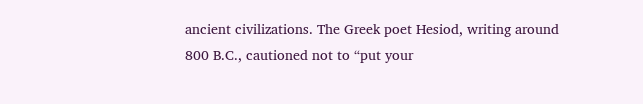ancient civilizations. The Greek poet Hesiod, writing around 800 B.C., cautioned not to “put your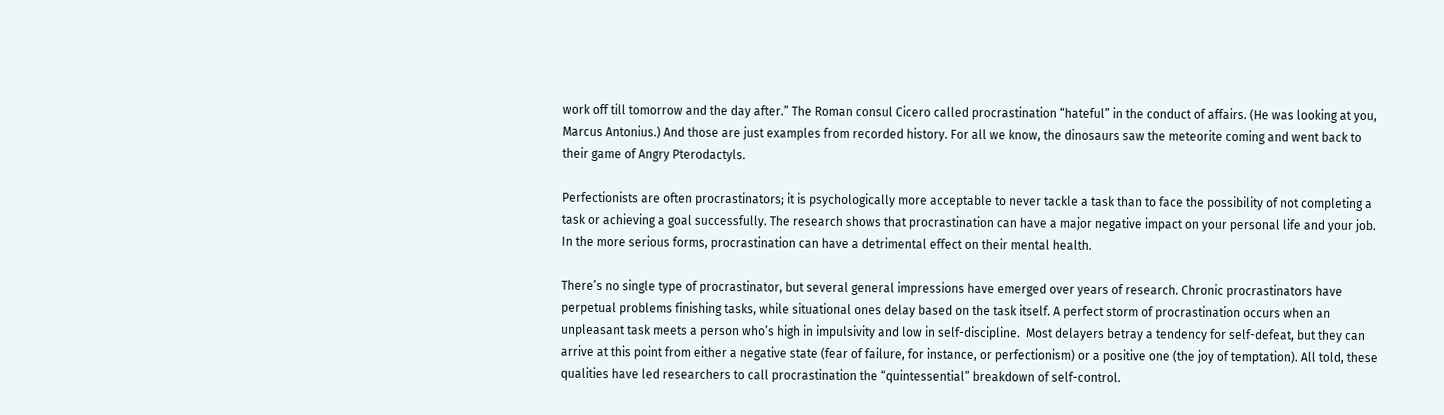work off till tomorrow and the day after.” The Roman consul Cicero called procrastination “hateful” in the conduct of affairs. (He was looking at you, Marcus Antonius.) And those are just examples from recorded history. For all we know, the dinosaurs saw the meteorite coming and went back to their game of Angry Pterodactyls.

Perfectionists are often procrastinators; it is psychologically more acceptable to never tackle a task than to face the possibility of not completing a task or achieving a goal successfully. The research shows that procrastination can have a major negative impact on your personal life and your job. In the more serious forms, procrastination can have a detrimental effect on their mental health.

There’s no single type of procrastinator, but several general impressions have emerged over years of research. Chronic procrastinators have perpetual problems finishing tasks, while situational ones delay based on the task itself. A perfect storm of procrastination occurs when an unpleasant task meets a person who’s high in impulsivity and low in self-discipline.  Most delayers betray a tendency for self-defeat, but they can arrive at this point from either a negative state (fear of failure, for instance, or perfectionism) or a positive one (the joy of temptation). All told, these qualities have led researchers to call procrastination the “quintessential” breakdown of self-control.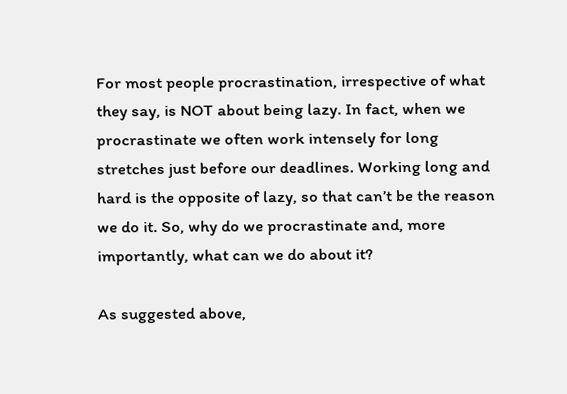For most people procrastination, irrespective of what they say, is NOT about being lazy. In fact, when we procrastinate we often work intensely for long stretches just before our deadlines. Working long and hard is the opposite of lazy, so that can’t be the reason we do it. So, why do we procrastinate and, more importantly, what can we do about it?

As suggested above,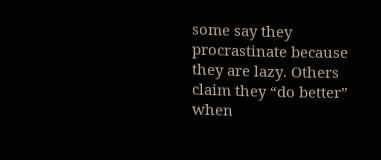some say they procrastinate because they are lazy. Others claim they “do better” when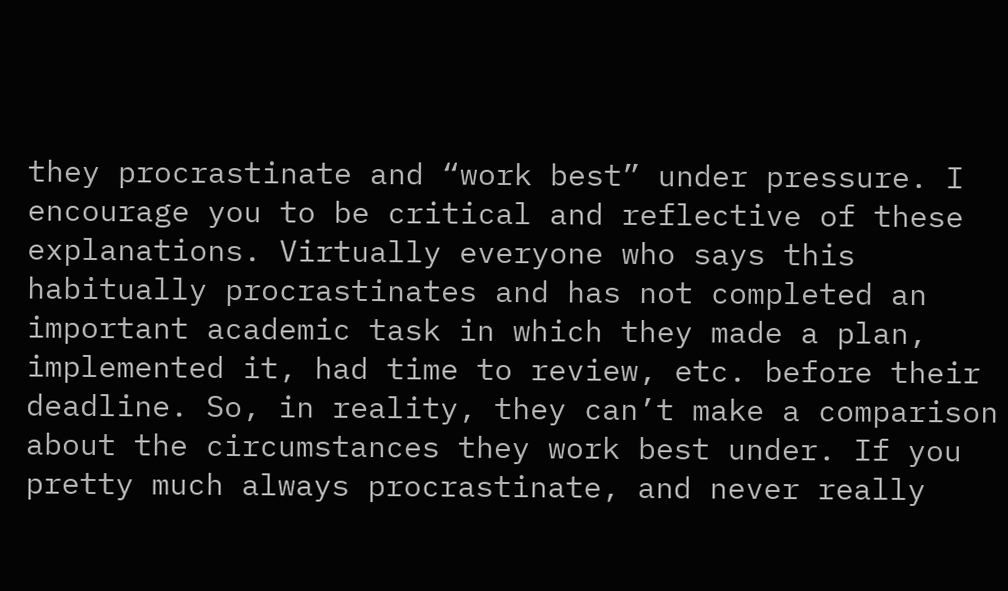they procrastinate and “work best” under pressure. I encourage you to be critical and reflective of these explanations. Virtually everyone who says this habitually procrastinates and has not completed an important academic task in which they made a plan, implemented it, had time to review, etc. before their deadline. So, in reality, they can’t make a comparison about the circumstances they work best under. If you pretty much always procrastinate, and never really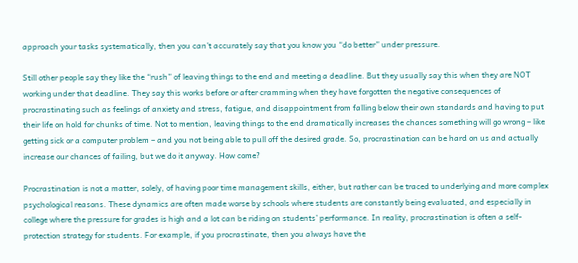approach your tasks systematically, then you can’t accurately say that you know you “do better” under pressure.

Still other people say they like the “rush” of leaving things to the end and meeting a deadline. But they usually say this when they are NOT working under that deadline. They say this works before or after cramming when they have forgotten the negative consequences of procrastinating such as feelings of anxiety and stress, fatigue, and disappointment from falling below their own standards and having to put their life on hold for chunks of time. Not to mention, leaving things to the end dramatically increases the chances something will go wrong – like getting sick or a computer problem – and you not being able to pull off the desired grade. So, procrastination can be hard on us and actually increase our chances of failing, but we do it anyway. How come?

Procrastination is not a matter, solely, of having poor time management skills, either, but rather can be traced to underlying and more complex psychological reasons. These dynamics are often made worse by schools where students are constantly being evaluated, and especially in college where the pressure for grades is high and a lot can be riding on students’ performance. In reality, procrastination is often a self-protection strategy for students. For example, if you procrastinate, then you always have the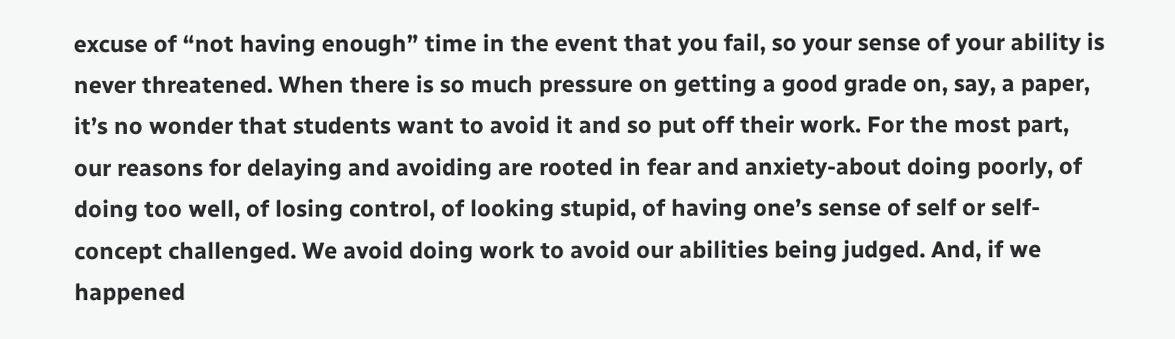excuse of “not having enough” time in the event that you fail, so your sense of your ability is never threatened. When there is so much pressure on getting a good grade on, say, a paper, it’s no wonder that students want to avoid it and so put off their work. For the most part, our reasons for delaying and avoiding are rooted in fear and anxiety-about doing poorly, of doing too well, of losing control, of looking stupid, of having one’s sense of self or self-concept challenged. We avoid doing work to avoid our abilities being judged. And, if we happened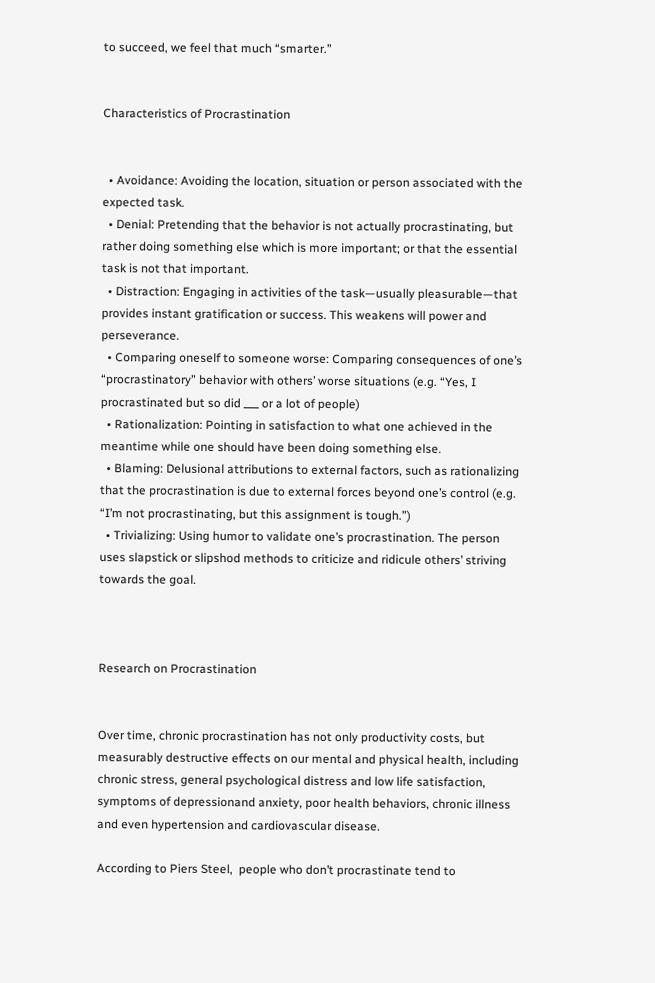to succeed, we feel that much “smarter.”


Characteristics of Procrastination


  • Avoidance: Avoiding the location, situation or person associated with the expected task.
  • Denial: Pretending that the behavior is not actually procrastinating, but rather doing something else which is more important; or that the essential task is not that important.
  • Distraction: Engaging in activities of the task—usually pleasurable—that provides instant gratification or success. This weakens will power and perseverance.
  • Comparing oneself to someone worse: Comparing consequences of one’s “procrastinatory” behavior with others’ worse situations (e.g. “Yes, I procrastinated but so did ___ or a lot of people)
  • Rationalization: Pointing in satisfaction to what one achieved in the meantime while one should have been doing something else.
  • Blaming: Delusional attributions to external factors, such as rationalizing that the procrastination is due to external forces beyond one’s control (e.g. “I’m not procrastinating, but this assignment is tough.”)
  • Trivializing: Using humor to validate one’s procrastination. The person uses slapstick or slipshod methods to criticize and ridicule others’ striving towards the goal.



Research on Procrastination


Over time, chronic procrastination has not only productivity costs, but measurably destructive effects on our mental and physical health, including chronic stress, general psychological distress and low life satisfaction, symptoms of depressionand anxiety, poor health behaviors, chronic illness and even hypertension and cardiovascular disease.

According to Piers Steel,  people who don’t procrastinate tend to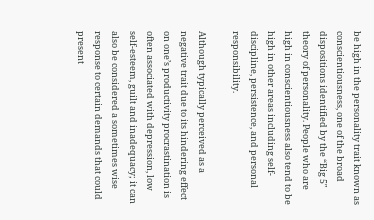be high in the personality trait known as conscientiousness, one of the broad dispositions identified by the “Big 5″ theory of personality. People who are high in conscientiousness also tend to be high in other areas including self-discipline, persistence, and personal responsibility.

Although typically perceived as a negative trait due to its hindering effect on one’s productivity procrastination is often associated with depression, low self-esteem, guilt and inadequacy; it can also be considered a sometimes wise response to certain demands that could present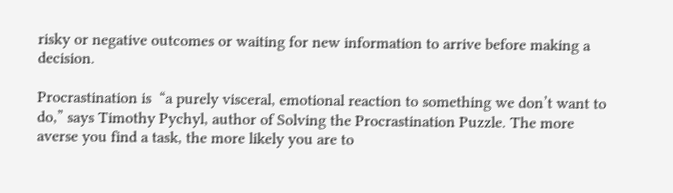risky or negative outcomes or waiting for new information to arrive before making a decision.

Procrastination is  “a purely visceral, emotional reaction to something we don’t want to do,” says Timothy Pychyl, author of Solving the Procrastination Puzzle. The more averse you find a task, the more likely you are to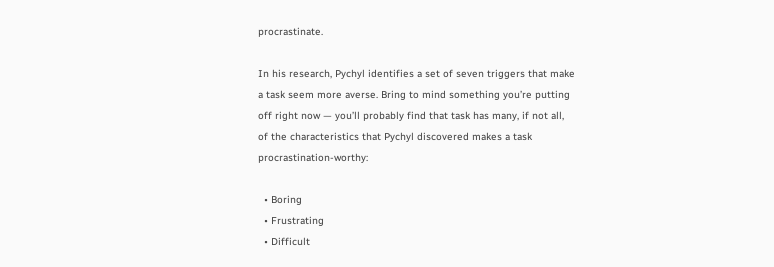procrastinate.

In his research, Pychyl identifies a set of seven triggers that make a task seem more averse. Bring to mind something you’re putting off right now — you’ll probably find that task has many, if not all, of the characteristics that Pychyl discovered makes a task procrastination-worthy:

  • Boring
  • Frustrating
  • Difficult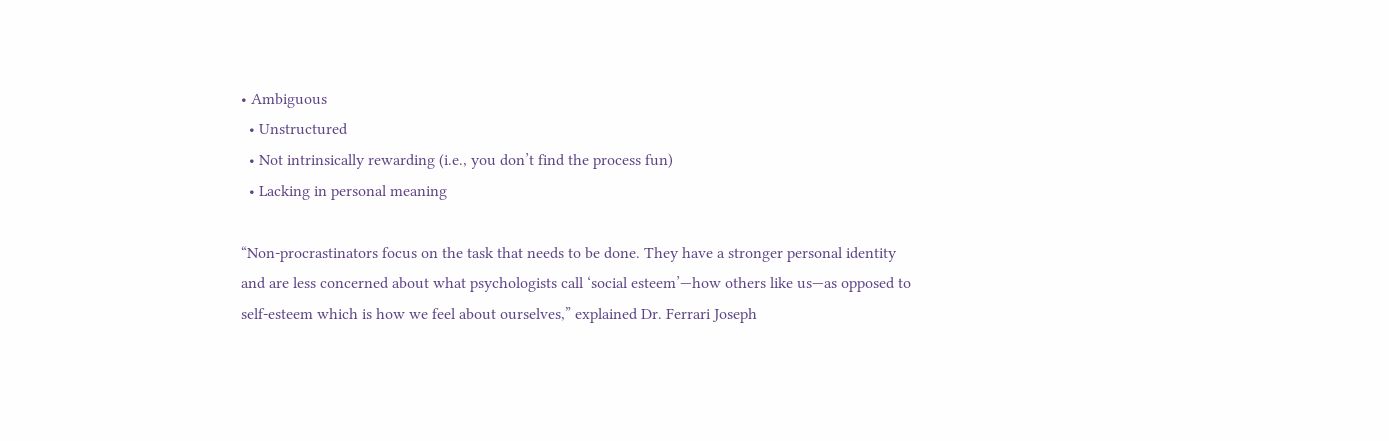• Ambiguous
  • Unstructured
  • Not intrinsically rewarding (i.e., you don’t find the process fun)
  • Lacking in personal meaning

“Non-procrastinators focus on the task that needs to be done. They have a stronger personal identity and are less concerned about what psychologists call ‘social esteem’—how others like us—as opposed to self-esteem which is how we feel about ourselves,” explained Dr. Ferrari Joseph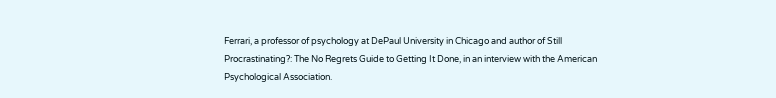Ferrari, a professor of psychology at DePaul University in Chicago and author of Still Procrastinating?: The No Regrets Guide to Getting It Done, in an interview with the American Psychological Association.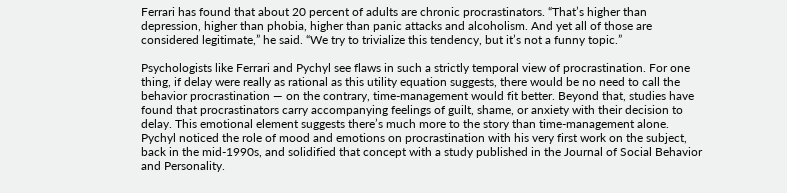Ferrari has found that about 20 percent of adults are chronic procrastinators. “That’s higher than depression, higher than phobia, higher than panic attacks and alcoholism. And yet all of those are considered legitimate,” he said. “We try to trivialize this tendency, but it’s not a funny topic.”

Psychologists like Ferrari and Pychyl see flaws in such a strictly temporal view of procrastination. For one thing, if delay were really as rational as this utility equation suggests, there would be no need to call the behavior procrastination — on the contrary, time-management would fit better. Beyond that, studies have found that procrastinators carry accompanying feelings of guilt, shame, or anxiety with their decision to delay. This emotional element suggests there’s much more to the story than time-management alone. Pychyl noticed the role of mood and emotions on procrastination with his very first work on the subject, back in the mid-1990s, and solidified that concept with a study published in the Journal of Social Behavior and Personality.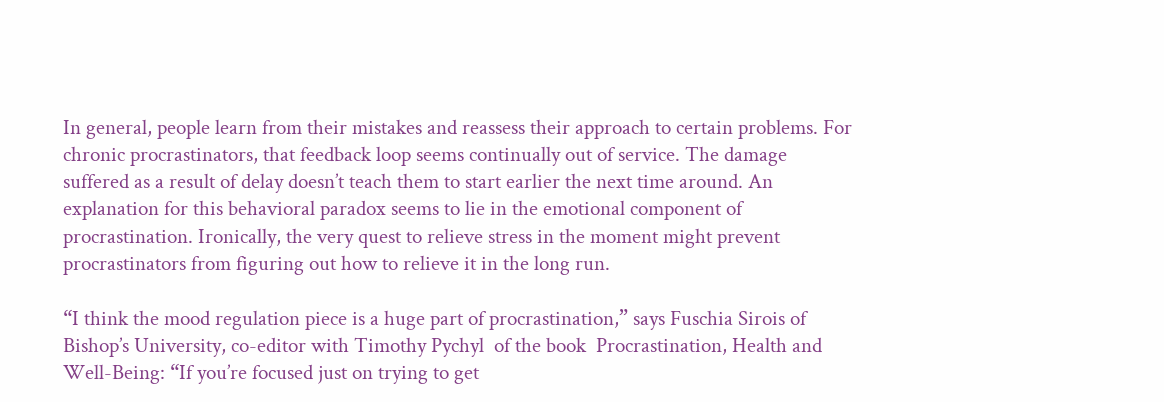In general, people learn from their mistakes and reassess their approach to certain problems. For chronic procrastinators, that feedback loop seems continually out of service. The damage suffered as a result of delay doesn’t teach them to start earlier the next time around. An explanation for this behavioral paradox seems to lie in the emotional component of procrastination. Ironically, the very quest to relieve stress in the moment might prevent procrastinators from figuring out how to relieve it in the long run.

“I think the mood regulation piece is a huge part of procrastination,” says Fuschia Sirois of Bishop’s University, co-editor with Timothy Pychyl  of the book  Procrastination, Health and Well-Being: “If you’re focused just on trying to get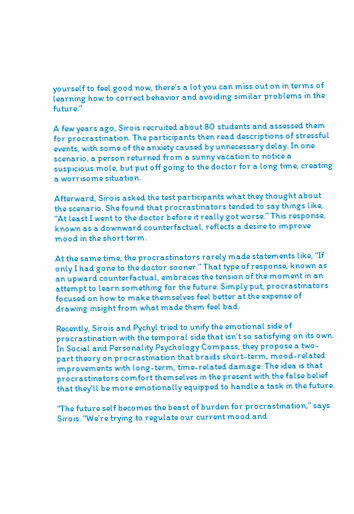yourself to feel good now, there’s a lot you can miss out on in terms of learning how to correct behavior and avoiding similar problems in the future.”

A few years ago, Sirois recruited about 80 students and assessed them for procrastination. The participants then read descriptions of stressful events, with some of the anxiety caused by unnecessary delay. In one scenario, a person returned from a sunny vacation to notice a suspicious mole, but put off going to the doctor for a long time, creating a worrisome situation.

Afterward, Sirois asked the test participants what they thought about the scenario. She found that procrastinators tended to say things like, “At least I went to the doctor before it really got worse.” This response, known as a downward counterfactual, reflects a desire to improve mood in the short term.

At the same time, the procrastinators rarely made statements like, “If only I had gone to the doctor sooner.” That type of response, known as an upward counterfactual, embraces the tension of the moment in an attempt to learn something for the future. Simply put, procrastinators focused on how to make themselves feel better at the expense of drawing insight from what made them feel bad.

Recently, Sirois and Pychyl tried to unify the emotional side of procrastination with the temporal side that isn’t so satisfying on its own. In Social and Personality Psychology Compass, they propose a two-part theory on procrastination that braids short-term, mood-related improvements with long-term, time-related damage. The idea is that procrastinators comfort themselves in the present with the false belief that they’ll be more emotionally equipped to handle a task in the future.

“The future self becomes the beast of burden for procrastination,” says Sirois. “We’re trying to regulate our current mood and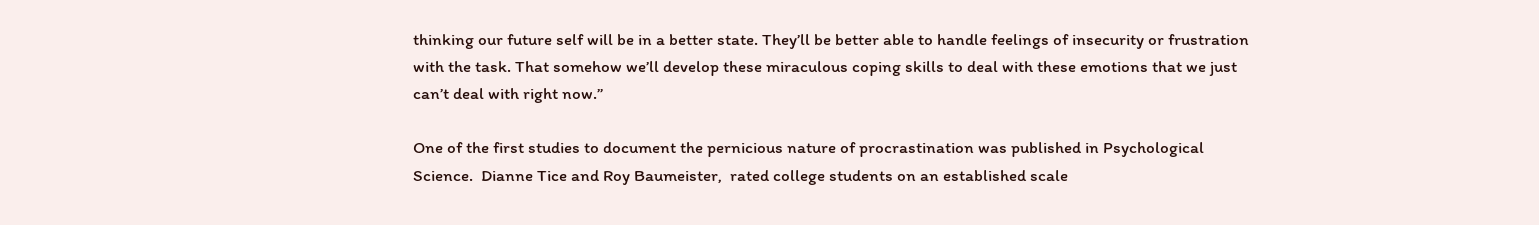thinking our future self will be in a better state. They’ll be better able to handle feelings of insecurity or frustration with the task. That somehow we’ll develop these miraculous coping skills to deal with these emotions that we just can’t deal with right now.”

One of the first studies to document the pernicious nature of procrastination was published in Psychological Science.  Dianne Tice and Roy Baumeister,  rated college students on an established scale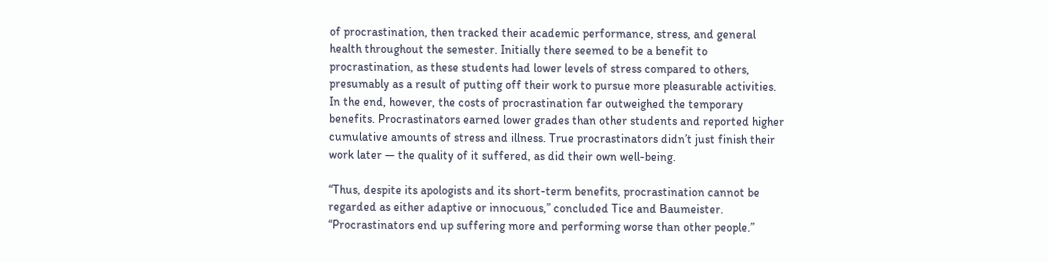of procrastination, then tracked their academic performance, stress, and general health throughout the semester. Initially there seemed to be a benefit to procrastination, as these students had lower levels of stress compared to others, presumably as a result of putting off their work to pursue more pleasurable activities. In the end, however, the costs of procrastination far outweighed the temporary benefits. Procrastinators earned lower grades than other students and reported higher cumulative amounts of stress and illness. True procrastinators didn’t just finish their work later — the quality of it suffered, as did their own well-being.

“Thus, despite its apologists and its short-term benefits, procrastination cannot be regarded as either adaptive or innocuous,” concluded Tice and Baumeister. “Procrastinators end up suffering more and performing worse than other people.”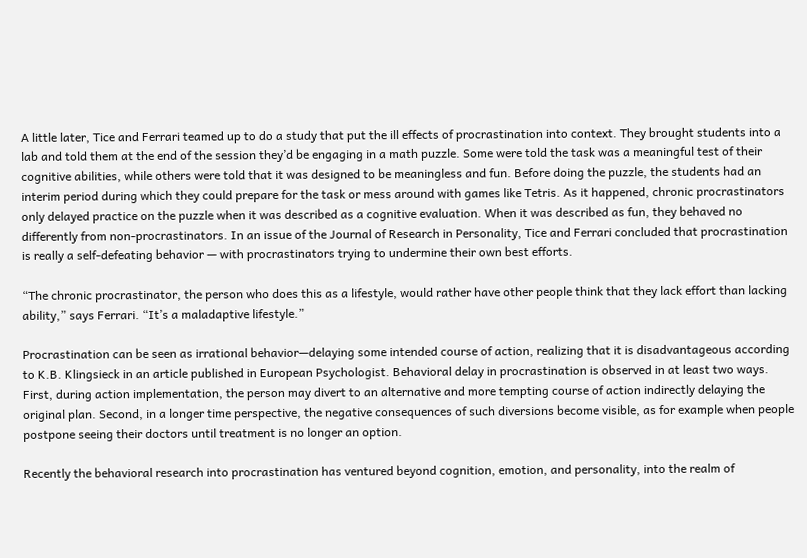A little later, Tice and Ferrari teamed up to do a study that put the ill effects of procrastination into context. They brought students into a lab and told them at the end of the session they’d be engaging in a math puzzle. Some were told the task was a meaningful test of their cognitive abilities, while others were told that it was designed to be meaningless and fun. Before doing the puzzle, the students had an interim period during which they could prepare for the task or mess around with games like Tetris. As it happened, chronic procrastinators only delayed practice on the puzzle when it was described as a cognitive evaluation. When it was described as fun, they behaved no differently from non-procrastinators. In an issue of the Journal of Research in Personality, Tice and Ferrari concluded that procrastination is really a self-defeating behavior — with procrastinators trying to undermine their own best efforts.

“The chronic procrastinator, the person who does this as a lifestyle, would rather have other people think that they lack effort than lacking ability,” says Ferrari. “It’s a maladaptive lifestyle.”

Procrastination can be seen as irrational behavior—delaying some intended course of action, realizing that it is disadvantageous according to K.B. Klingsieck in an article published in European Psychologist. Behavioral delay in procrastination is observed in at least two ways. First, during action implementation, the person may divert to an alternative and more tempting course of action indirectly delaying the original plan. Second, in a longer time perspective, the negative consequences of such diversions become visible, as for example when people postpone seeing their doctors until treatment is no longer an option.

Recently the behavioral research into procrastination has ventured beyond cognition, emotion, and personality, into the realm of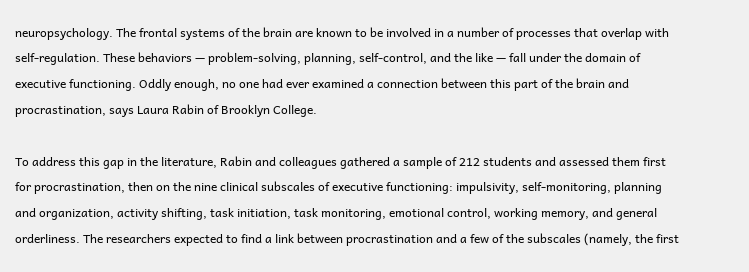neuropsychology. The frontal systems of the brain are known to be involved in a number of processes that overlap with self-regulation. These behaviors — problem-solving, planning, self-control, and the like — fall under the domain of executive functioning. Oddly enough, no one had ever examined a connection between this part of the brain and procrastination, says Laura Rabin of Brooklyn College.

To address this gap in the literature, Rabin and colleagues gathered a sample of 212 students and assessed them first for procrastination, then on the nine clinical subscales of executive functioning: impulsivity, self-monitoring, planning and organization, activity shifting, task initiation, task monitoring, emotional control, working memory, and general orderliness. The researchers expected to find a link between procrastination and a few of the subscales (namely, the first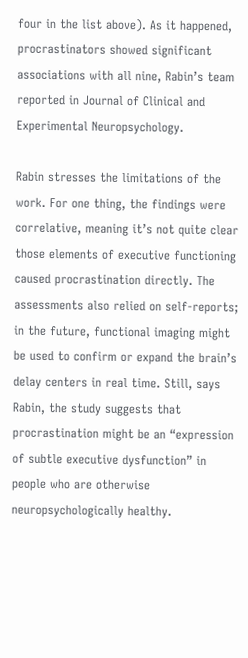four in the list above). As it happened, procrastinators showed significant associations with all nine, Rabin’s team reported in Journal of Clinical and Experimental Neuropsychology.

Rabin stresses the limitations of the work. For one thing, the findings were correlative, meaning it’s not quite clear those elements of executive functioning caused procrastination directly. The assessments also relied on self-reports; in the future, functional imaging might be used to confirm or expand the brain’s delay centers in real time. Still, says Rabin, the study suggests that procrastination might be an “expression of subtle executive dysfunction” in people who are otherwise neuropsychologically healthy.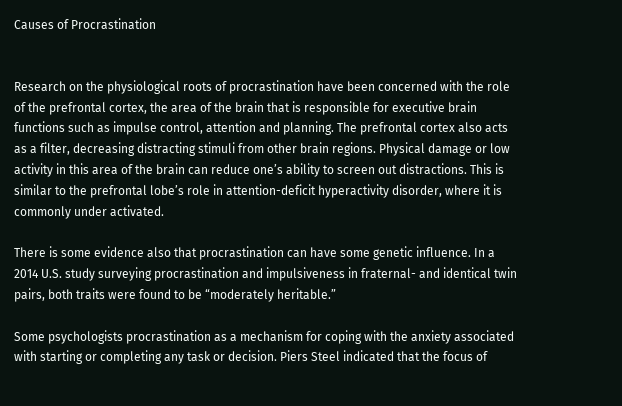Causes of Procrastination


Research on the physiological roots of procrastination have been concerned with the role of the prefrontal cortex, the area of the brain that is responsible for executive brain functions such as impulse control, attention and planning. The prefrontal cortex also acts as a filter, decreasing distracting stimuli from other brain regions. Physical damage or low activity in this area of the brain can reduce one’s ability to screen out distractions. This is similar to the prefrontal lobe’s role in attention-deficit hyperactivity disorder, where it is commonly under activated.

There is some evidence also that procrastination can have some genetic influence. In a 2014 U.S. study surveying procrastination and impulsiveness in fraternal- and identical twin pairs, both traits were found to be “moderately heritable.”

Some psychologists procrastination as a mechanism for coping with the anxiety associated with starting or completing any task or decision. Piers Steel indicated that the focus of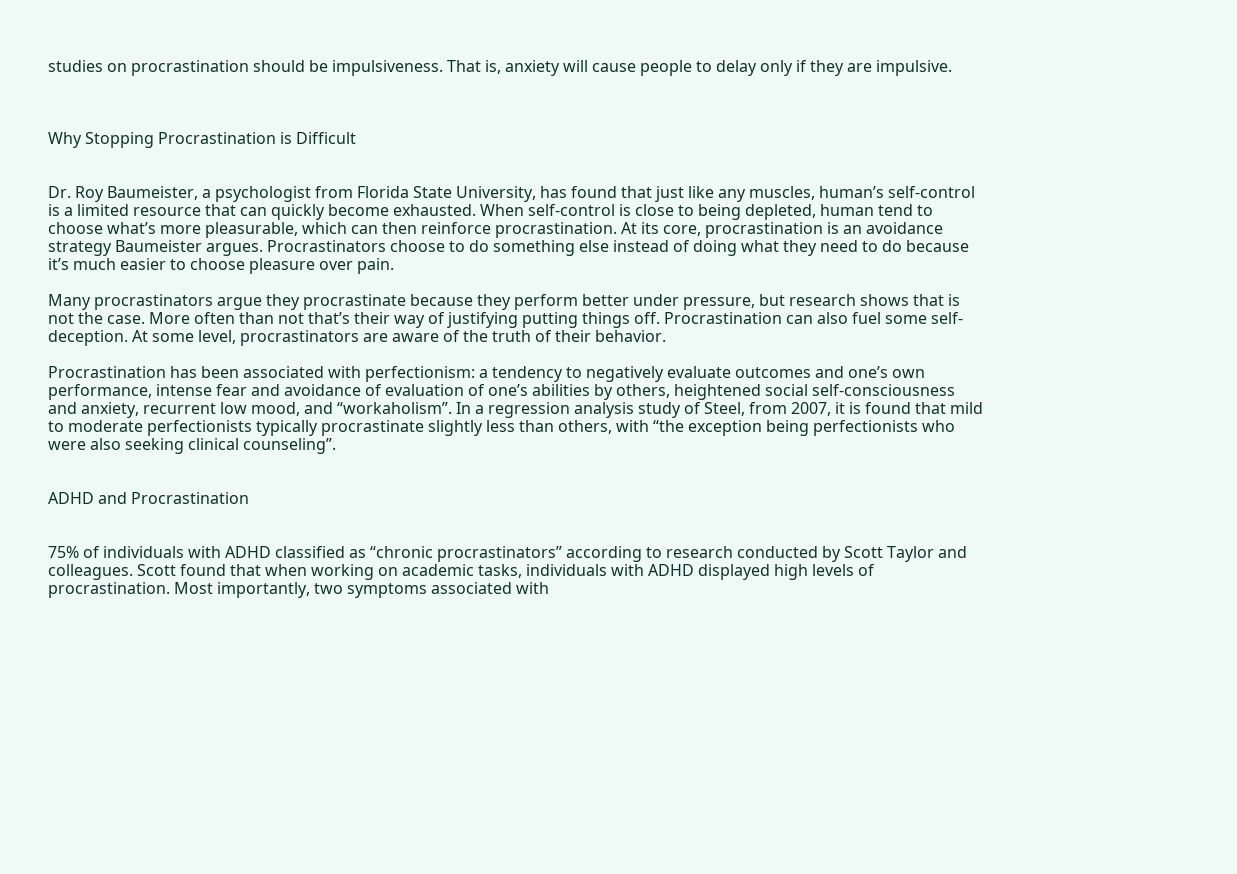studies on procrastination should be impulsiveness. That is, anxiety will cause people to delay only if they are impulsive.



Why Stopping Procrastination is Difficult


Dr. Roy Baumeister, a psychologist from Florida State University, has found that just like any muscles, human’s self-control is a limited resource that can quickly become exhausted. When self-control is close to being depleted, human tend to choose what’s more pleasurable, which can then reinforce procrastination. At its core, procrastination is an avoidance strategy Baumeister argues. Procrastinators choose to do something else instead of doing what they need to do because it’s much easier to choose pleasure over pain.

Many procrastinators argue they procrastinate because they perform better under pressure, but research shows that is not the case. More often than not that’s their way of justifying putting things off. Procrastination can also fuel some self-deception. At some level, procrastinators are aware of the truth of their behavior.

Procrastination has been associated with perfectionism: a tendency to negatively evaluate outcomes and one’s own performance, intense fear and avoidance of evaluation of one’s abilities by others, heightened social self-consciousness and anxiety, recurrent low mood, and “workaholism”. In a regression analysis study of Steel, from 2007, it is found that mild to moderate perfectionists typically procrastinate slightly less than others, with “the exception being perfectionists who were also seeking clinical counseling”.


ADHD and Procrastination


75% of individuals with ADHD classified as “chronic procrastinators” according to research conducted by Scott Taylor and colleagues. Scott found that when working on academic tasks, individuals with ADHD displayed high levels of procrastination. Most importantly, two symptoms associated with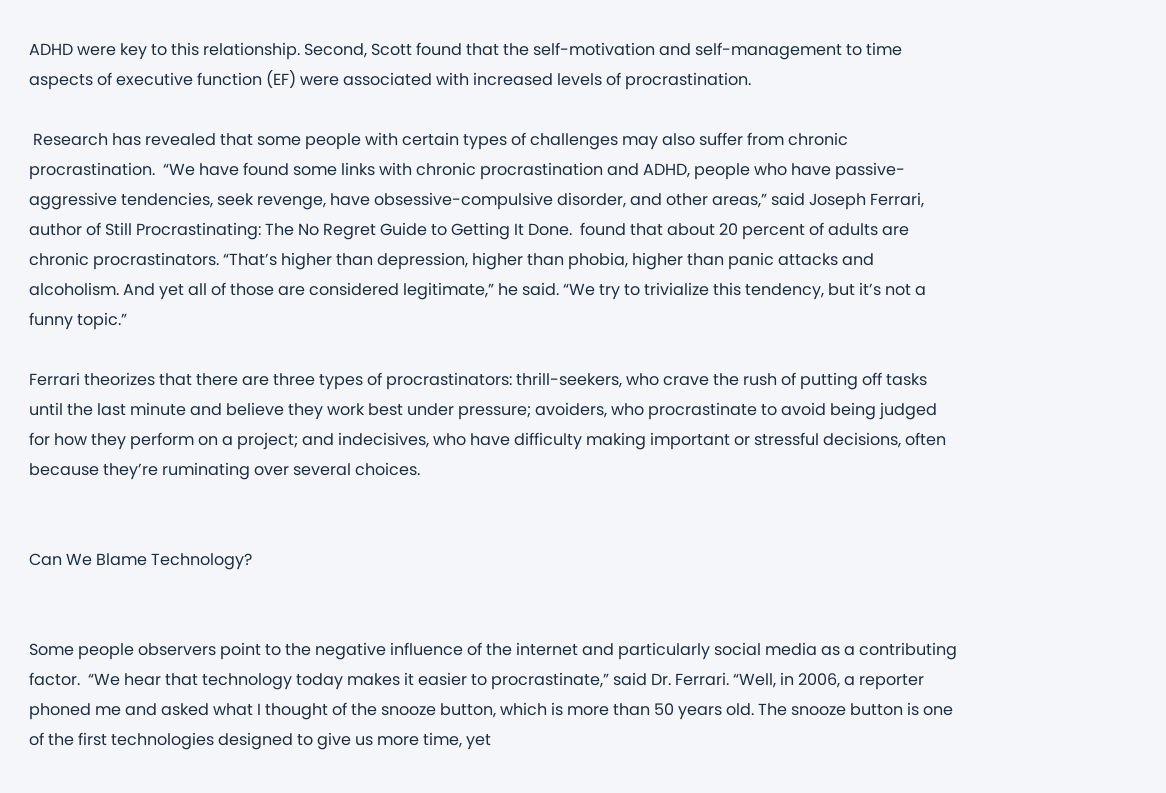ADHD were key to this relationship. Second, Scott found that the self-motivation and self-management to time aspects of executive function (EF) were associated with increased levels of procrastination.

 Research has revealed that some people with certain types of challenges may also suffer from chronic procrastination.  “We have found some links with chronic procrastination and ADHD, people who have passive-aggressive tendencies, seek revenge, have obsessive-compulsive disorder, and other areas,” said Joseph Ferrari, author of Still Procrastinating: The No Regret Guide to Getting It Done.  found that about 20 percent of adults are chronic procrastinators. “That’s higher than depression, higher than phobia, higher than panic attacks and alcoholism. And yet all of those are considered legitimate,” he said. “We try to trivialize this tendency, but it’s not a funny topic.”

Ferrari theorizes that there are three types of procrastinators: thrill-seekers, who crave the rush of putting off tasks until the last minute and believe they work best under pressure; avoiders, who procrastinate to avoid being judged for how they perform on a project; and indecisives, who have difficulty making important or stressful decisions, often because they’re ruminating over several choices.


Can We Blame Technology?


Some people observers point to the negative influence of the internet and particularly social media as a contributing factor.  “We hear that technology today makes it easier to procrastinate,” said Dr. Ferrari. “Well, in 2006, a reporter phoned me and asked what I thought of the snooze button, which is more than 50 years old. The snooze button is one of the first technologies designed to give us more time, yet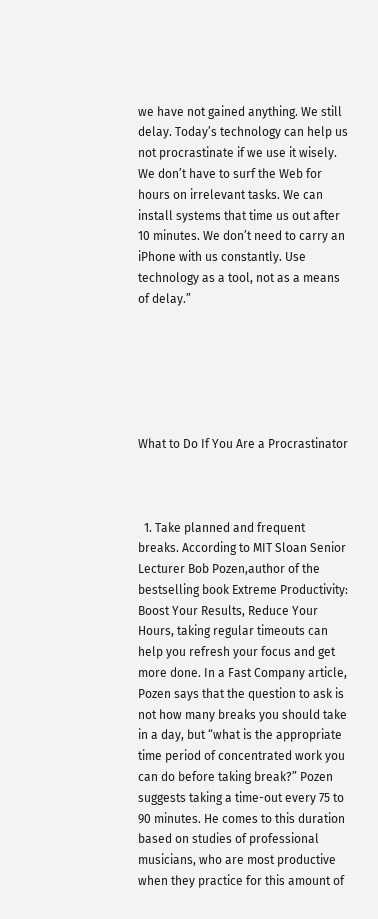we have not gained anything. We still delay. Today’s technology can help us not procrastinate if we use it wisely. We don’t have to surf the Web for hours on irrelevant tasks. We can install systems that time us out after 10 minutes. We don’t need to carry an iPhone with us constantly. Use technology as a tool, not as a means of delay.”






What to Do If You Are a Procrastinator



  1. Take planned and frequent breaks. According to MIT Sloan Senior Lecturer Bob Pozen,author of the bestselling book Extreme Productivity: Boost Your Results, Reduce Your Hours, taking regular timeouts can help you refresh your focus and get more done. In a Fast Company article, Pozen says that the question to ask is not how many breaks you should take in a day, but “what is the appropriate time period of concentrated work you can do before taking break?” Pozen suggests taking a time-out every 75 to 90 minutes. He comes to this duration based on studies of professional musicians, who are most productive when they practice for this amount of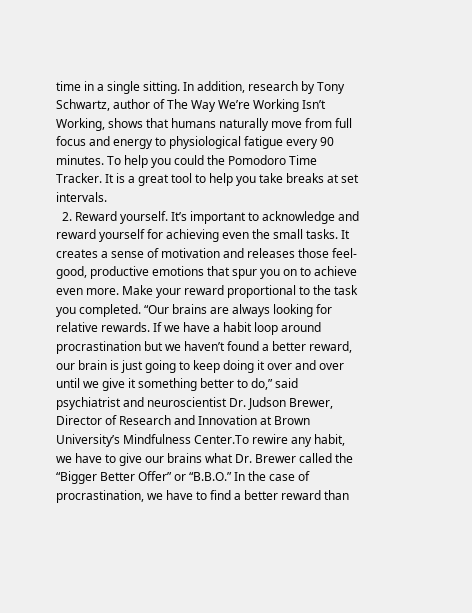time in a single sitting. In addition, research by Tony Schwartz, author of The Way We’re Working Isn’t Working, shows that humans naturally move from full focus and energy to physiological fatigue every 90 minutes. To help you could the Pomodoro Time Tracker. It is a great tool to help you take breaks at set intervals.
  2. Reward yourself. It’s important to acknowledge and reward yourself for achieving even the small tasks. It creates a sense of motivation and releases those feel-good, productive emotions that spur you on to achieve even more. Make your reward proportional to the task you completed. “Our brains are always looking for relative rewards. If we have a habit loop around procrastination but we haven’t found a better reward, our brain is just going to keep doing it over and over until we give it something better to do,” said psychiatrist and neuroscientist Dr. Judson Brewer, Director of Research and Innovation at Brown University’s Mindfulness Center.To rewire any habit, we have to give our brains what Dr. Brewer called the “Bigger Better Offer” or “B.B.O.” In the case of procrastination, we have to find a better reward than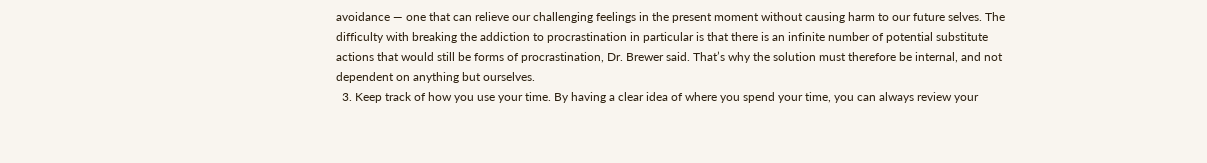avoidance — one that can relieve our challenging feelings in the present moment without causing harm to our future selves. The difficulty with breaking the addiction to procrastination in particular is that there is an infinite number of potential substitute actions that would still be forms of procrastination, Dr. Brewer said. That’s why the solution must therefore be internal, and not dependent on anything but ourselves.
  3. Keep track of how you use your time. By having a clear idea of where you spend your time, you can always review your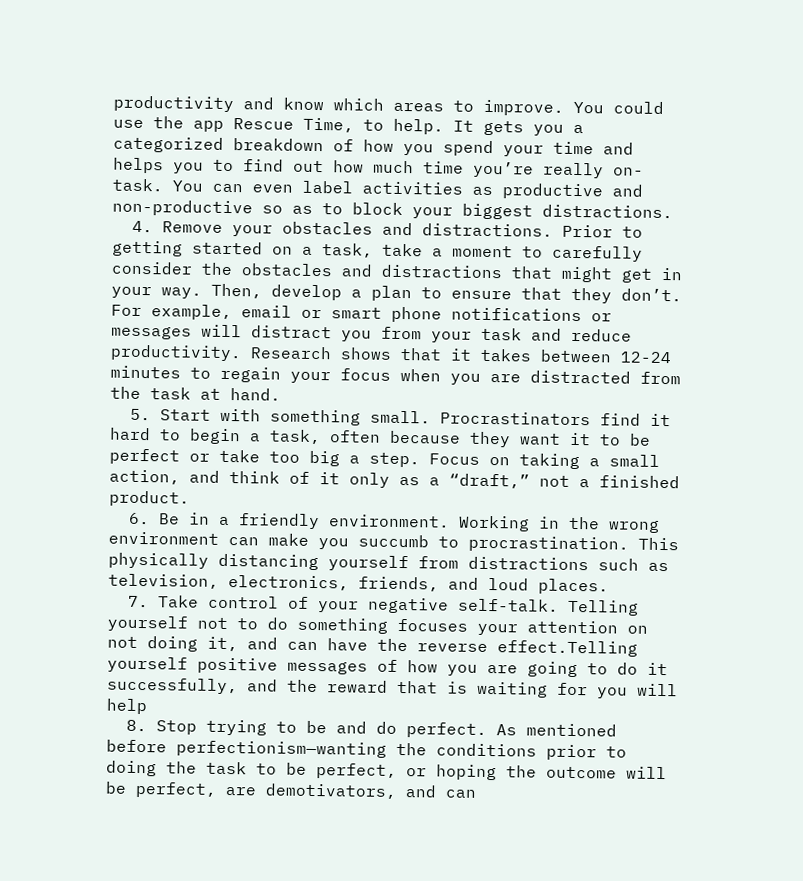productivity and know which areas to improve. You could use the app Rescue Time, to help. It gets you a categorized breakdown of how you spend your time and helps you to find out how much time you’re really on-task. You can even label activities as productive and non-productive so as to block your biggest distractions.
  4. Remove your obstacles and distractions. Prior to getting started on a task, take a moment to carefully consider the obstacles and distractions that might get in your way. Then, develop a plan to ensure that they don’t. For example, email or smart phone notifications or messages will distract you from your task and reduce productivity. Research shows that it takes between 12-24 minutes to regain your focus when you are distracted from the task at hand.
  5. Start with something small. Procrastinators find it hard to begin a task, often because they want it to be perfect or take too big a step. Focus on taking a small action, and think of it only as a “draft,” not a finished product.
  6. Be in a friendly environment. Working in the wrong environment can make you succumb to procrastination. This physically distancing yourself from distractions such as television, electronics, friends, and loud places.
  7. Take control of your negative self-talk. Telling yourself not to do something focuses your attention on not doing it, and can have the reverse effect.Telling yourself positive messages of how you are going to do it successfully, and the reward that is waiting for you will help
  8. Stop trying to be and do perfect. As mentioned before perfectionism—wanting the conditions prior to doing the task to be perfect, or hoping the outcome will be perfect, are demotivators, and can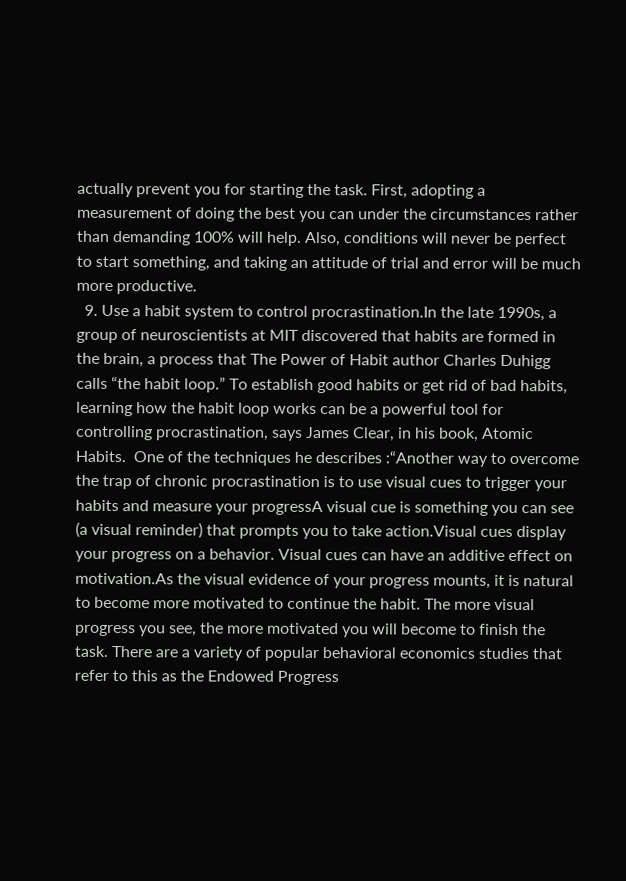actually prevent you for starting the task. First, adopting a measurement of doing the best you can under the circumstances rather than demanding 100% will help. Also, conditions will never be perfect to start something, and taking an attitude of trial and error will be much more productive.
  9. Use a habit system to control procrastination.In the late 1990s, a group of neuroscientists at MIT discovered that habits are formed in the brain, a process that The Power of Habit author Charles Duhigg calls “the habit loop.” To establish good habits or get rid of bad habits, learning how the habit loop works can be a powerful tool for controlling procrastination, says James Clear, in his book, Atomic Habits.  One of the techniques he describes :“Another way to overcome the trap of chronic procrastination is to use visual cues to trigger your habits and measure your progressA visual cue is something you can see (a visual reminder) that prompts you to take action.Visual cues display your progress on a behavior. Visual cues can have an additive effect on motivation.As the visual evidence of your progress mounts, it is natural to become more motivated to continue the habit. The more visual progress you see, the more motivated you will become to finish the task. There are a variety of popular behavioral economics studies that refer to this as the Endowed Progress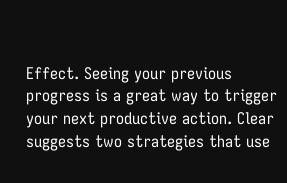Effect. Seeing your previous progress is a great way to trigger your next productive action. Clear suggests two strategies that use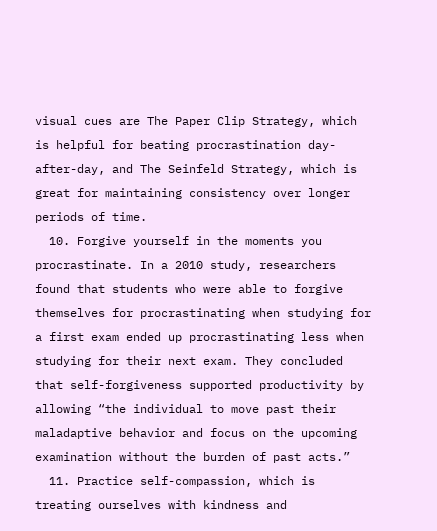visual cues are The Paper Clip Strategy, which is helpful for beating procrastination day-after-day, and The Seinfeld Strategy, which is great for maintaining consistency over longer periods of time.
  10. Forgive yourself in the moments you procrastinate. In a 2010 study, researchers found that students who were able to forgive themselves for procrastinating when studying for a first exam ended up procrastinating less when studying for their next exam. They concluded that self-forgiveness supported productivity by allowing “the individual to move past their maladaptive behavior and focus on the upcoming examination without the burden of past acts.”
  11. Practice self-compassion, which is treating ourselves with kindness and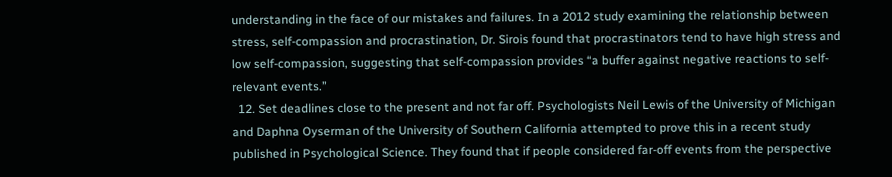understanding in the face of our mistakes and failures. In a 2012 study examining the relationship between stress, self-compassion and procrastination, Dr. Sirois found that procrastinators tend to have high stress and low self-compassion, suggesting that self-compassion provides “a buffer against negative reactions to self-relevant events.”
  12. Set deadlines close to the present and not far off. Psychologists Neil Lewis of the University of Michigan and Daphna Oyserman of the University of Southern California attempted to prove this in a recent study published in Psychological Science. They found that if people considered far-off events from the perspective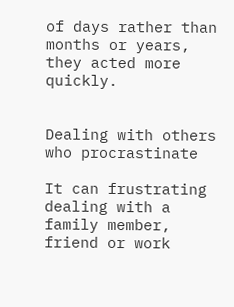of days rather than months or years, they acted more quickly.


Dealing with others who procrastinate

It can frustrating dealing with a family member, friend or work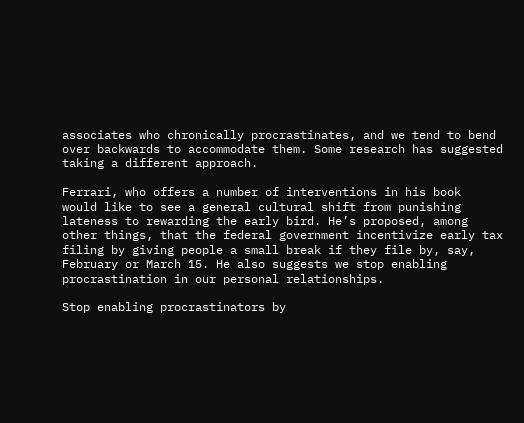associates who chronically procrastinates, and we tend to bend over backwards to accommodate them. Some research has suggested taking a different approach.

Ferrari, who offers a number of interventions in his book  would like to see a general cultural shift from punishing lateness to rewarding the early bird. He’s proposed, among other things, that the federal government incentivize early tax filing by giving people a small break if they file by, say, February or March 15. He also suggests we stop enabling procrastination in our personal relationships.

Stop enabling procrastinators by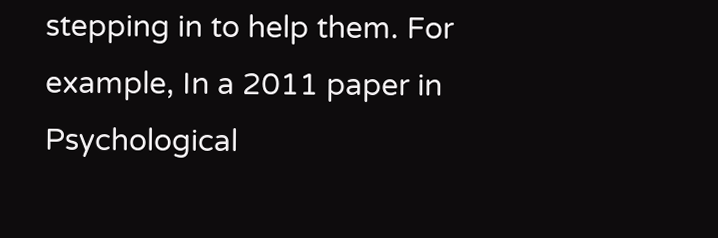stepping in to help them. For example, In a 2011 paper in Psychological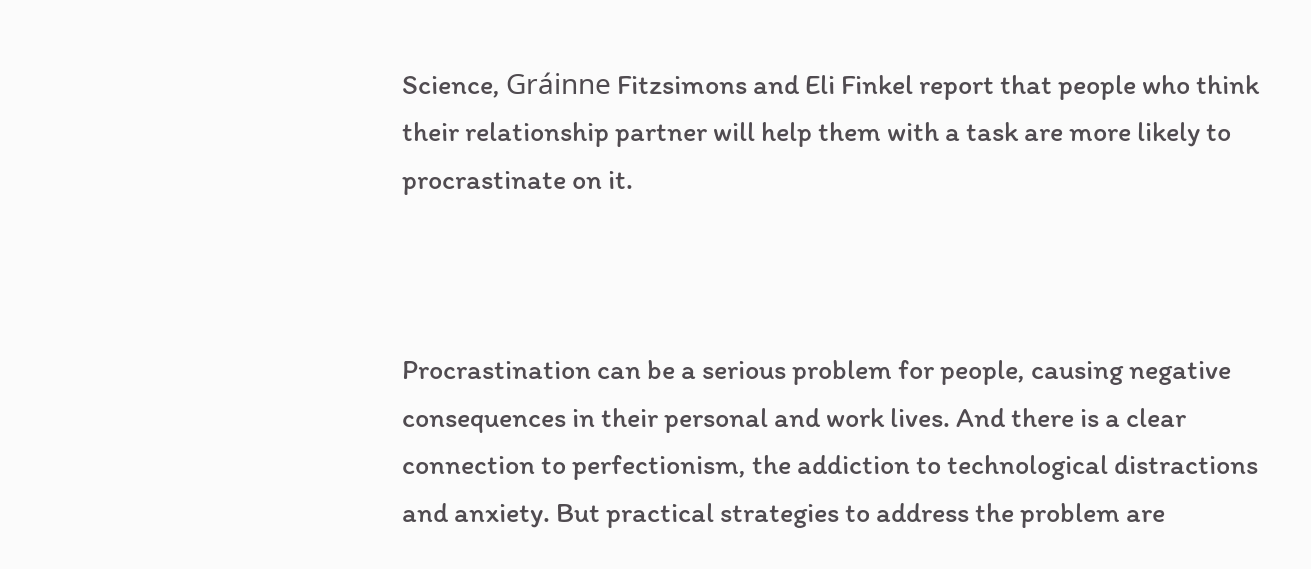Science, Gráinne Fitzsimons and Eli Finkel report that people who think their relationship partner will help them with a task are more likely to procrastinate on it.



Procrastination can be a serious problem for people, causing negative consequences in their personal and work lives. And there is a clear connection to perfectionism, the addiction to technological distractions and anxiety. But practical strategies to address the problem are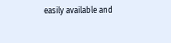easily available and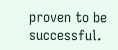proven to be successful.